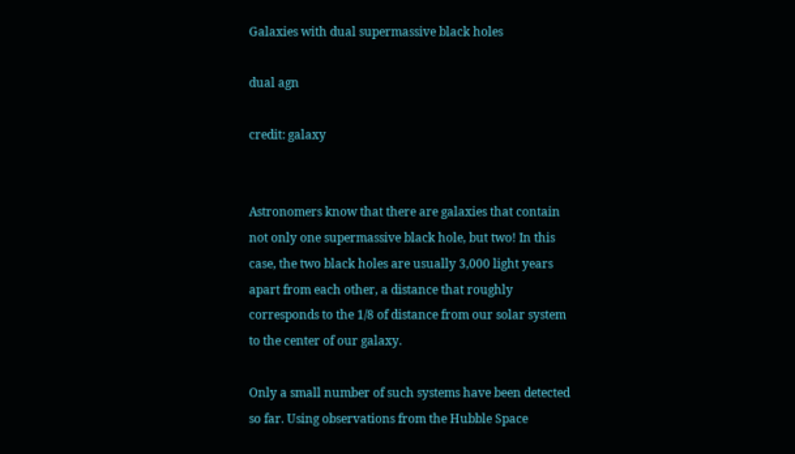Galaxies with dual supermassive black holes

dual agn

credit: galaxy


Astronomers know that there are galaxies that contain not only one supermassive black hole, but two! In this case, the two black holes are usually 3,000 light years apart from each other, a distance that roughly corresponds to the 1/8 of distance from our solar system to the center of our galaxy.

Only a small number of such systems have been detected so far. Using observations from the Hubble Space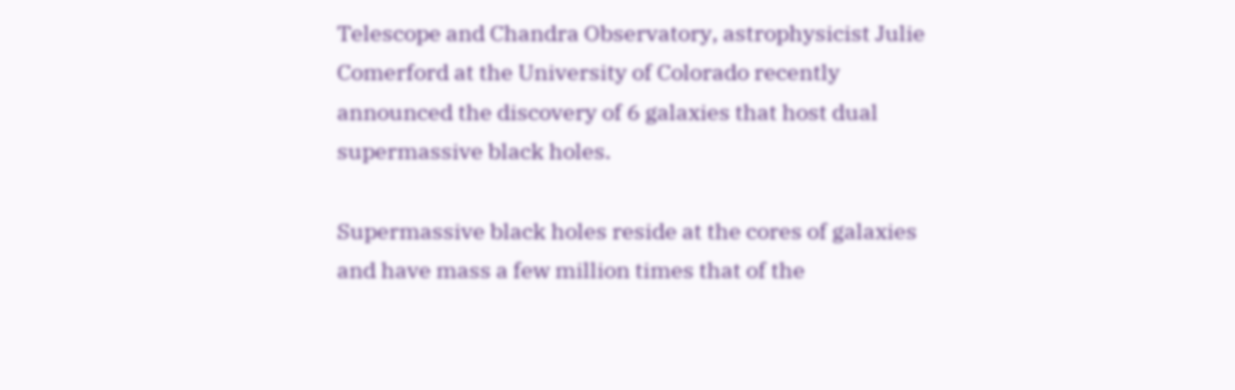Telescope and Chandra Observatory, astrophysicist Julie Comerford at the University of Colorado recently announced the discovery of 6 galaxies that host dual supermassive black holes.

Supermassive black holes reside at the cores of galaxies and have mass a few million times that of the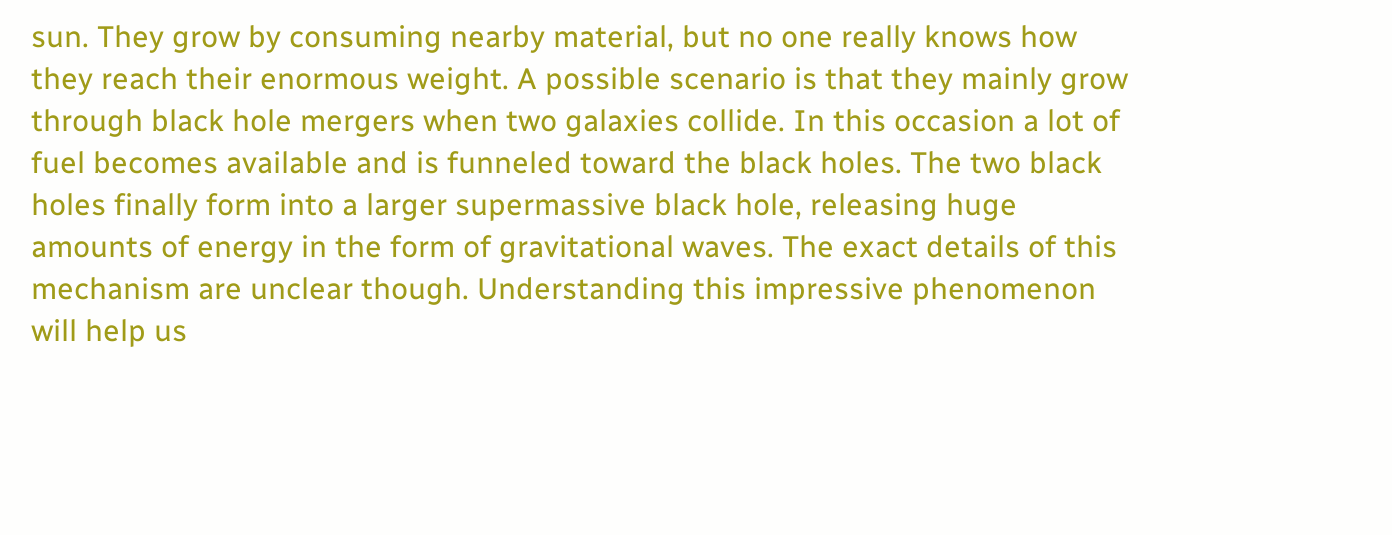sun. They grow by consuming nearby material, but no one really knows how they reach their enormous weight. A possible scenario is that they mainly grow through black hole mergers when two galaxies collide. In this occasion a lot of fuel becomes available and is funneled toward the black holes. The two black holes finally form into a larger supermassive black hole, releasing huge amounts of energy in the form of gravitational waves. The exact details of this mechanism are unclear though. Understanding this impressive phenomenon will help us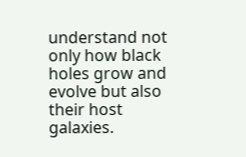understand not only how black holes grow and evolve but also their host galaxies.